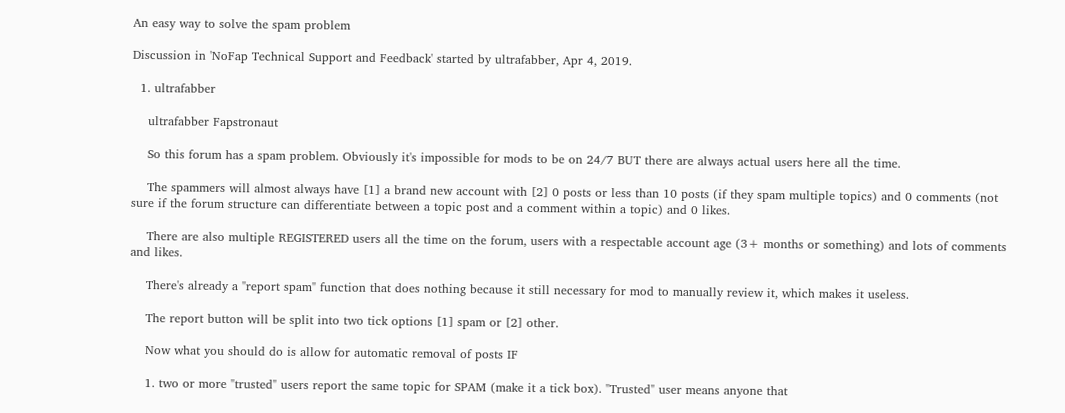An easy way to solve the spam problem

Discussion in 'NoFap Technical Support and Feedback' started by ultrafabber, Apr 4, 2019.

  1. ultrafabber

    ultrafabber Fapstronaut

    So this forum has a spam problem. Obviously it's impossible for mods to be on 24/7 BUT there are always actual users here all the time.

    The spammers will almost always have [1] a brand new account with [2] 0 posts or less than 10 posts (if they spam multiple topics) and 0 comments (not sure if the forum structure can differentiate between a topic post and a comment within a topic) and 0 likes.

    There are also multiple REGISTERED users all the time on the forum, users with a respectable account age (3+ months or something) and lots of comments and likes.

    There's already a "report spam" function that does nothing because it still necessary for mod to manually review it, which makes it useless.

    The report button will be split into two tick options [1] spam or [2] other.

    Now what you should do is allow for automatic removal of posts IF

    1. two or more "trusted" users report the same topic for SPAM (make it a tick box). "Trusted" user means anyone that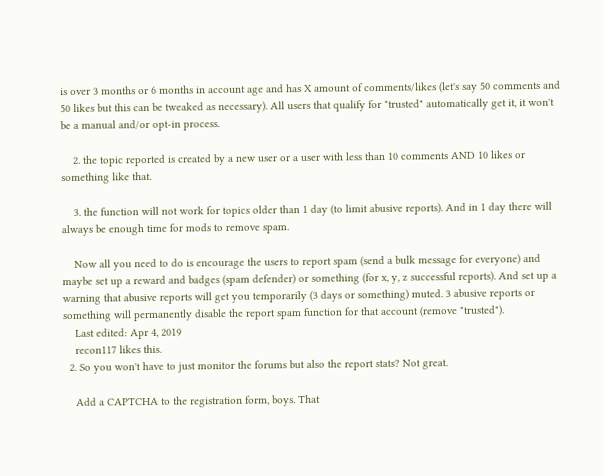is over 3 months or 6 months in account age and has X amount of comments/likes (let's say 50 comments and 50 likes but this can be tweaked as necessary). All users that qualify for "trusted" automatically get it, it won't be a manual and/or opt-in process.

    2. the topic reported is created by a new user or a user with less than 10 comments AND 10 likes or something like that.

    3. the function will not work for topics older than 1 day (to limit abusive reports). And in 1 day there will always be enough time for mods to remove spam.

    Now all you need to do is encourage the users to report spam (send a bulk message for everyone) and maybe set up a reward and badges (spam defender) or something (for x, y, z successful reports). And set up a warning that abusive reports will get you temporarily (3 days or something) muted. 3 abusive reports or something will permanently disable the report spam function for that account (remove "trusted").
    Last edited: Apr 4, 2019
    recon117 likes this.
  2. So you won't have to just monitor the forums but also the report stats? Not great.

    Add a CAPTCHA to the registration form, boys. That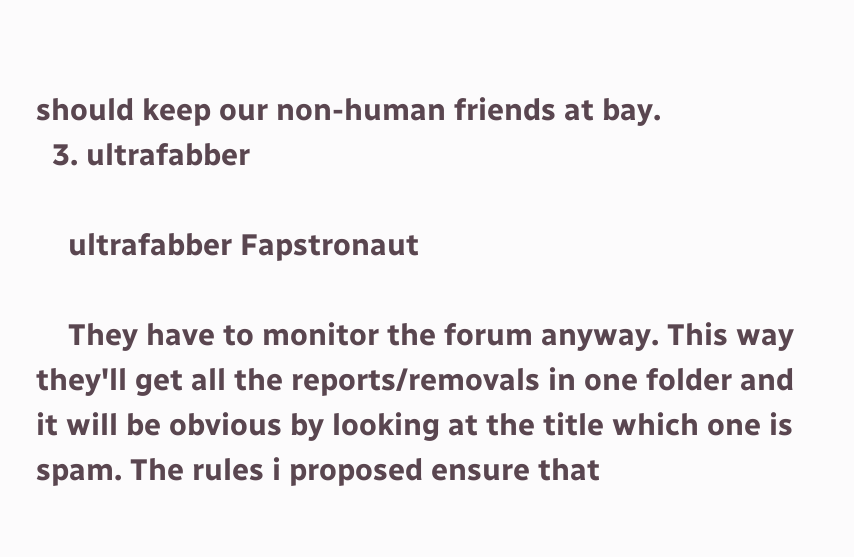should keep our non-human friends at bay.
  3. ultrafabber

    ultrafabber Fapstronaut

    They have to monitor the forum anyway. This way they'll get all the reports/removals in one folder and it will be obvious by looking at the title which one is spam. The rules i proposed ensure that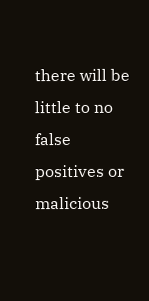there will be little to no false positives or malicious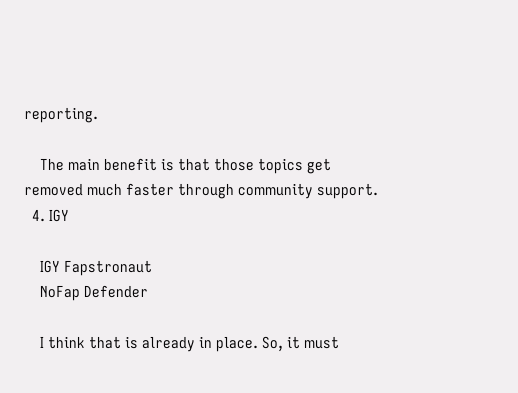reporting.

    The main benefit is that those topics get removed much faster through community support.
  4. IGY

    IGY Fapstronaut
    NoFap Defender

    I think that is already in place. So, it must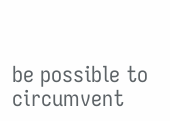be possible to circumvent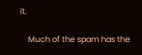it.

    Much of the spam has the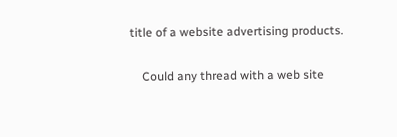title of a website advertising products.

    Could any thread with a web site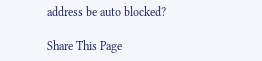address be auto blocked?

Share This Page